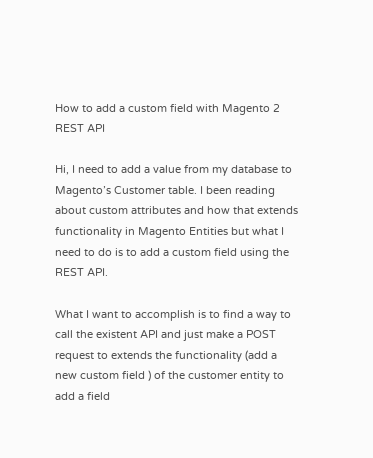How to add a custom field with Magento 2 REST API

Hi, I need to add a value from my database to Magento’s Customer table. I been reading about custom attributes and how that extends functionality in Magento Entities but what I need to do is to add a custom field using the REST API.

What I want to accomplish is to find a way to call the existent API and just make a POST request to extends the functionality (add a new custom field ) of the customer entity to add a field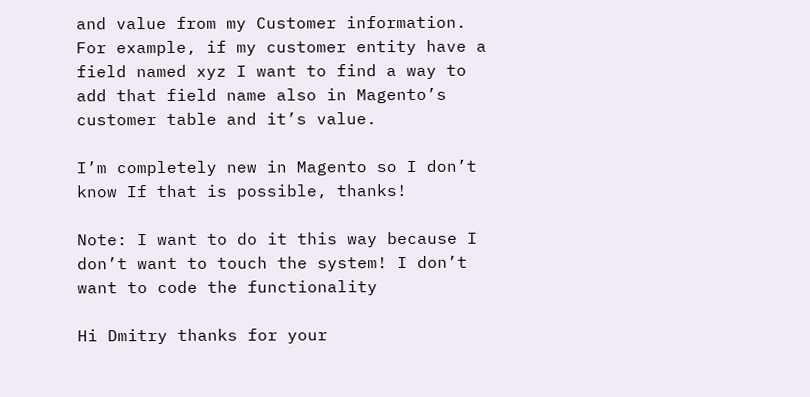and value from my Customer information. For example, if my customer entity have a field named xyz I want to find a way to add that field name also in Magento’s customer table and it’s value.

I’m completely new in Magento so I don’t know If that is possible, thanks!

Note: I want to do it this way because I don’t want to touch the system! I don’t want to code the functionality

Hi Dmitry thanks for your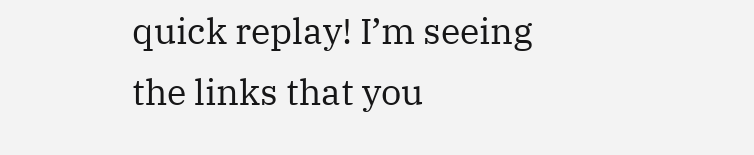quick replay! I’m seeing the links that you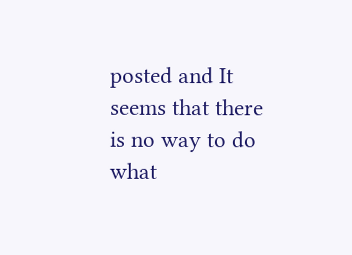posted and It seems that there is no way to do what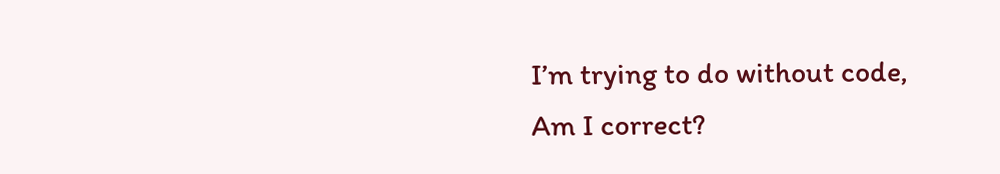I’m trying to do without code, Am I correct?